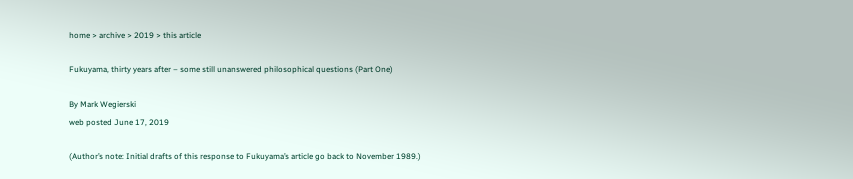home > archive > 2019 > this article

Fukuyama, thirty years after – some still unanswered philosophical questions (Part One)

By Mark Wegierski
web posted June 17, 2019

(Author’s note: Initial drafts of this response to Fukuyama’s article go back to November 1989.)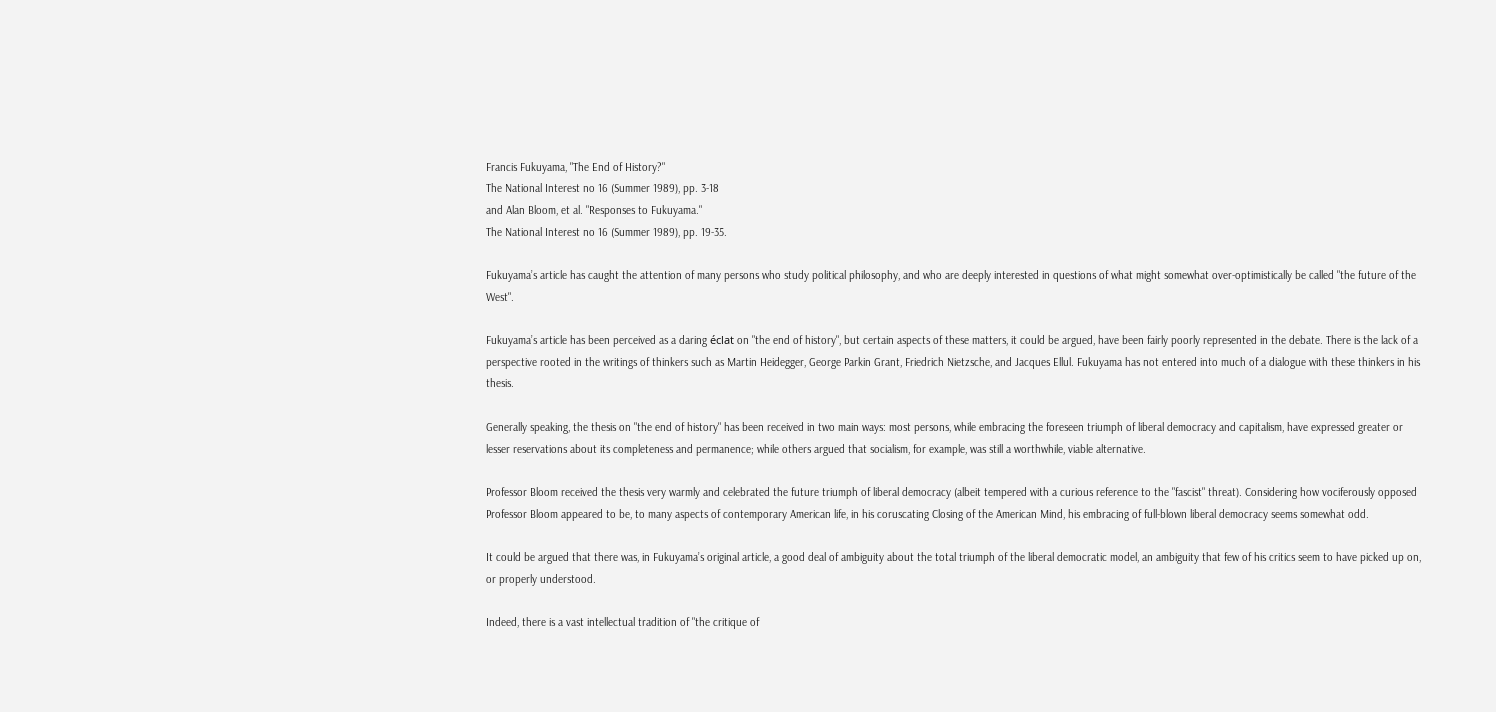Francis Fukuyama, "The End of History?"
The National Interest no 16 (Summer 1989), pp. 3-18
and Alan Bloom, et al. "Responses to Fukuyama."
The National Interest no 16 (Summer 1989), pp. 19-35.

Fukuyama’s article has caught the attention of many persons who study political philosophy, and who are deeply interested in questions of what might somewhat over‑optimistically be called "the future of the West".

Fukuyama’s article has been perceived as a daring éclat on "the end of history", but certain aspects of these matters, it could be argued, have been fairly poorly represented in the debate. There is the lack of a perspective rooted in the writings of thinkers such as Martin Heidegger, George Parkin Grant, Friedrich Nietzsche, and Jacques Ellul. Fukuyama has not entered into much of a dialogue with these thinkers in his thesis.

Generally speaking, the thesis on "the end of history" has been received in two main ways: most persons, while embracing the foreseen triumph of liberal democracy and capitalism, have expressed greater or lesser reservations about its completeness and permanence; while others argued that socialism, for example, was still a worthwhile, viable alternative.

Professor Bloom received the thesis very warmly and celebrated the future triumph of liberal democracy (albeit tempered with a curious reference to the "fascist" threat). Considering how vociferously opposed Professor Bloom appeared to be, to many aspects of contemporary American life, in his coruscating Closing of the American Mind, his embracing of full‑blown liberal democracy seems somewhat odd.

It could be argued that there was, in Fukuyama’s original article, a good deal of ambiguity about the total triumph of the liberal democratic model, an ambiguity that few of his critics seem to have picked up on, or properly understood.

Indeed, there is a vast intellectual tradition of "the critique of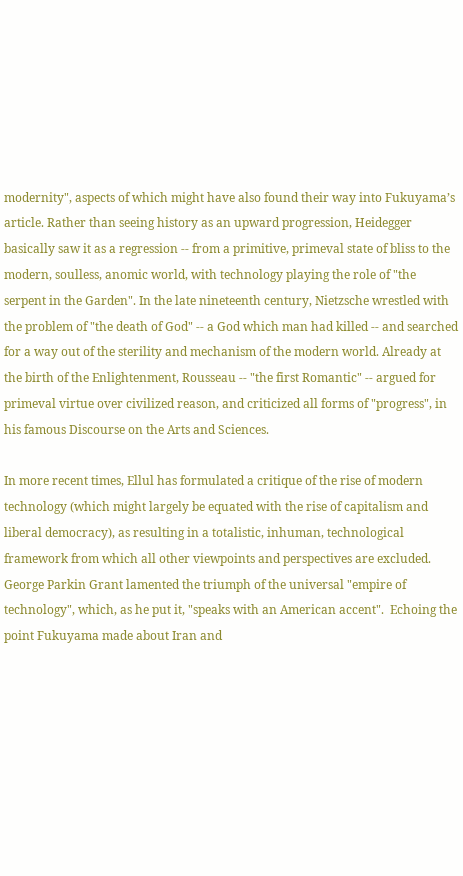modernity", aspects of which might have also found their way into Fukuyama’s article. Rather than seeing history as an upward progression, Heidegger basically saw it as a regression -‑ from a primitive, primeval state of bliss to the modern, soulless, anomic world, with technology playing the role of "the serpent in the Garden". In the late nineteenth century, Nietzsche wrestled with the problem of "the death of God" ‑- a God which man had killed ‑- and searched for a way out of the sterility and mechanism of the modern world. Already at the birth of the Enlightenment, Rousseau ‑- "the first Romantic" ‑- argued for primeval virtue over civilized reason, and criticized all forms of "progress", in his famous Discourse on the Arts and Sciences.

In more recent times, Ellul has formulated a critique of the rise of modern technology (which might largely be equated with the rise of capitalism and liberal democracy), as resulting in a totalistic, inhuman, technological framework from which all other viewpoints and perspectives are excluded. George Parkin Grant lamented the triumph of the universal "empire of technology", which, as he put it, "speaks with an American accent".  Echoing the point Fukuyama made about Iran and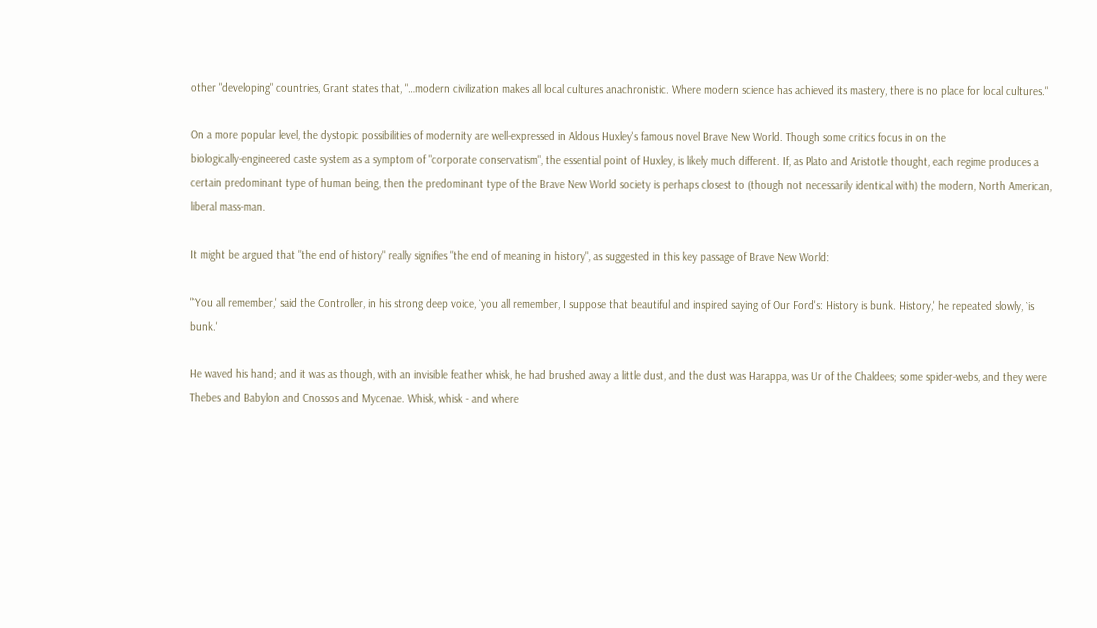other "developing" countries, Grant states that, "…modern civilization makes all local cultures anachronistic. Where modern science has achieved its mastery, there is no place for local cultures."

On a more popular level, the dystopic possibilities of modernity are well‑expressed in Aldous Huxley's famous novel Brave New World. Though some critics focus in on the
biologically‑engineered caste system as a symptom of "corporate conservatism", the essential point of Huxley, is likely much different. If, as Plato and Aristotle thought, each regime produces a certain predominant type of human being, then the predominant type of the Brave New World society is perhaps closest to (though not necessarily identical with) the modern, North American, liberal mass‑man.

It might be argued that "the end of history" really signifies "the end of meaning in history", as suggested in this key passage of Brave New World:

"`You all remember,' said the Controller, in his strong deep voice, `you all remember, I suppose that beautiful and inspired saying of Our Ford's: History is bunk. History,' he repeated slowly, `is bunk.'

He waved his hand; and it was as though, with an invisible feather whisk, he had brushed away a little dust, and the dust was Harappa, was Ur of the Chaldees; some spider‑webs, and they were Thebes and Babylon and Cnossos and Mycenae. Whisk, whisk ‑ and where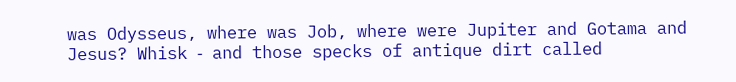was Odysseus, where was Job, where were Jupiter and Gotama and Jesus? Whisk ‑ and those specks of antique dirt called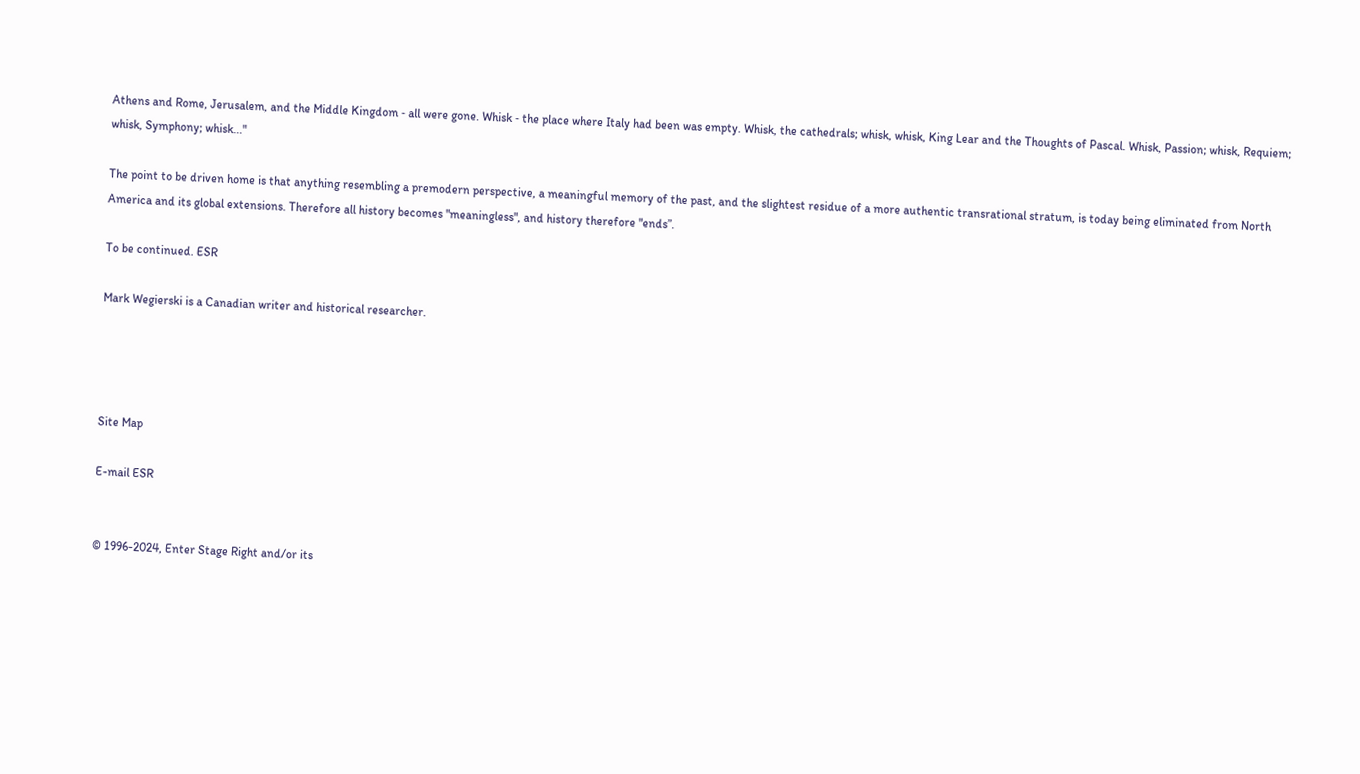Athens and Rome, Jerusalem, and the Middle Kingdom ‑ all were gone. Whisk ‑ the place where Italy had been was empty. Whisk, the cathedrals; whisk, whisk, King Lear and the Thoughts of Pascal. Whisk, Passion; whisk, Requiem; whisk, Symphony; whisk..."

The point to be driven home is that anything resembling a premodern perspective, a meaningful memory of the past, and the slightest residue of a more authentic transrational stratum, is today being eliminated from North America and its global extensions. Therefore all history becomes "meaningless", and history therefore "ends”.

To be continued. ESR

Mark Wegierski is a Canadian writer and historical researcher.




Site Map

E-mail ESR


© 1996-2024, Enter Stage Right and/or its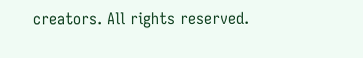creators. All rights reserved.